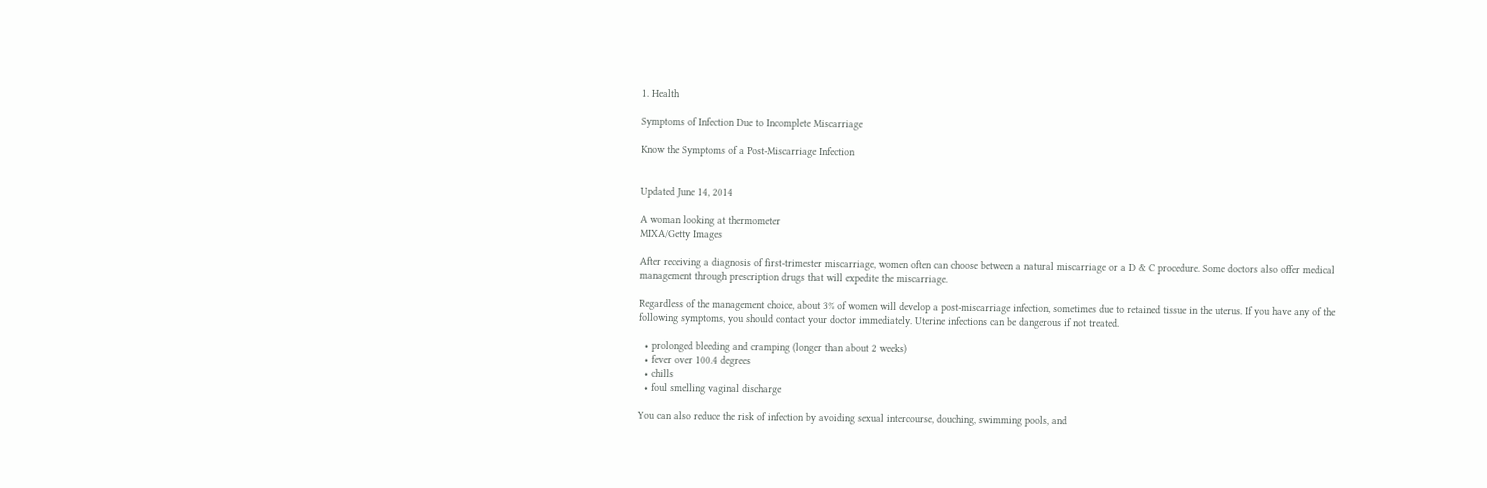1. Health

Symptoms of Infection Due to Incomplete Miscarriage

Know the Symptoms of a Post-Miscarriage Infection


Updated June 14, 2014

A woman looking at thermometer
MIXA/Getty Images

After receiving a diagnosis of first-trimester miscarriage, women often can choose between a natural miscarriage or a D & C procedure. Some doctors also offer medical management through prescription drugs that will expedite the miscarriage.

Regardless of the management choice, about 3% of women will develop a post-miscarriage infection, sometimes due to retained tissue in the uterus. If you have any of the following symptoms, you should contact your doctor immediately. Uterine infections can be dangerous if not treated.

  • prolonged bleeding and cramping (longer than about 2 weeks)
  • fever over 100.4 degrees
  • chills
  • foul smelling vaginal discharge

You can also reduce the risk of infection by avoiding sexual intercourse, douching, swimming pools, and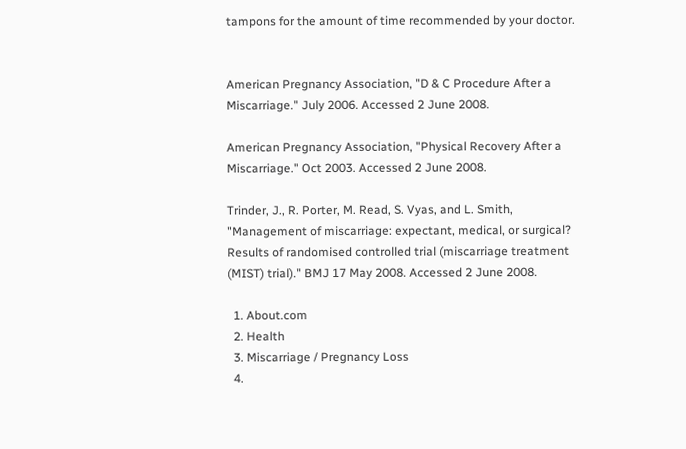tampons for the amount of time recommended by your doctor.


American Pregnancy Association, "D & C Procedure After a Miscarriage." July 2006. Accessed 2 June 2008.

American Pregnancy Association, "Physical Recovery After a Miscarriage." Oct 2003. Accessed 2 June 2008.

Trinder, J., R. Porter, M. Read, S. Vyas, and L. Smith, "Management of miscarriage: expectant, medical, or surgical? Results of randomised controlled trial (miscarriage treatment (MIST) trial)." BMJ 17 May 2008. Accessed 2 June 2008.

  1. About.com
  2. Health
  3. Miscarriage / Pregnancy Loss
  4.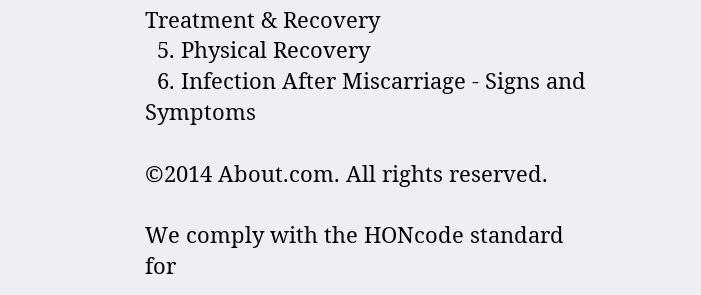Treatment & Recovery
  5. Physical Recovery
  6. Infection After Miscarriage - Signs and Symptoms

©2014 About.com. All rights reserved.

We comply with the HONcode standard
for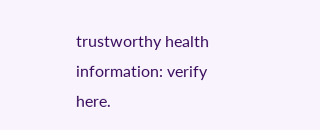trustworthy health
information: verify here.